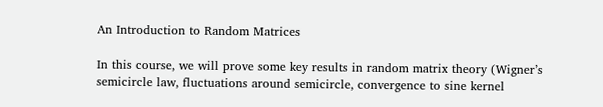An Introduction to Random Matrices

In this course, we will prove some key results in random matrix theory (Wigner’s semicircle law, fluctuations around semicircle, convergence to sine kernel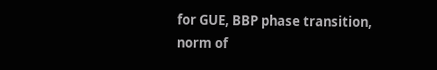for GUE, BBP phase transition, norm of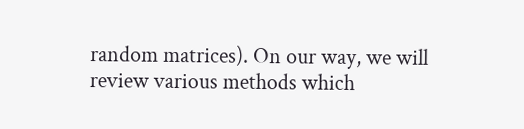random matrices). On our way, we will review various methods which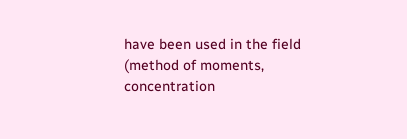have been used in the field (method of moments, concentration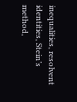inequalities, resolvent identities, Stein’s method,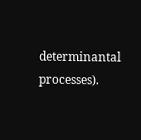determinantal processes).